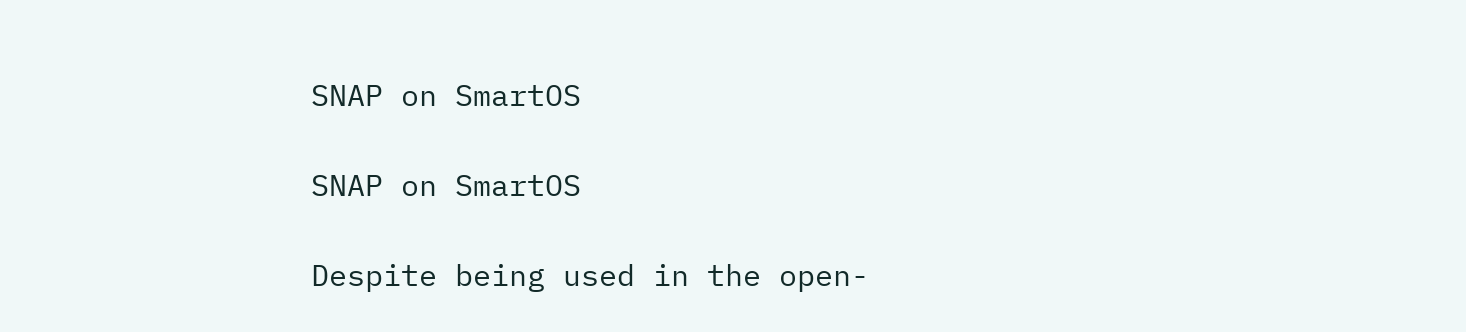SNAP on SmartOS

SNAP on SmartOS

Despite being used in the open-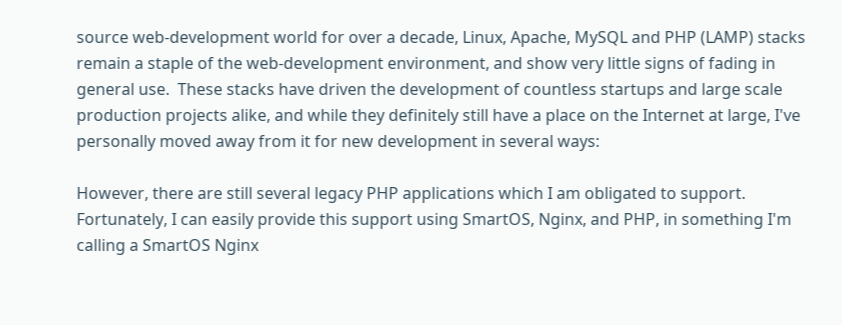source web-development world for over a decade, Linux, Apache, MySQL and PHP (LAMP) stacks remain a staple of the web-development environment, and show very little signs of fading in general use.  These stacks have driven the development of countless startups and large scale production projects alike, and while they definitely still have a place on the Internet at large, I've personally moved away from it for new development in several ways:

However, there are still several legacy PHP applications which I am obligated to support.  Fortunately, I can easily provide this support using SmartOS, Nginx, and PHP, in something I'm calling a SmartOS Nginx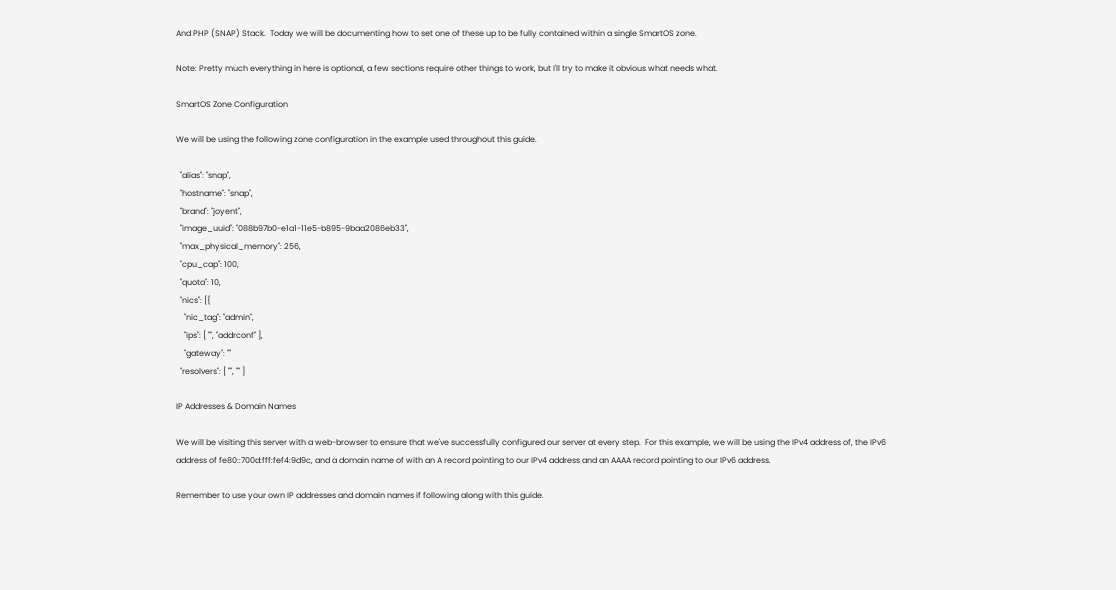And PHP (SNAP) Stack.  Today we will be documenting how to set one of these up to be fully contained within a single SmartOS zone.

Note: Pretty much everything in here is optional, a few sections require other things to work, but I'll try to make it obvious what needs what.

SmartOS Zone Configuration

We will be using the following zone configuration in the example used throughout this guide.

  "alias": "snap",
  "hostname": "snap",
  "brand": "joyent",
  "image_uuid": "088b97b0-e1a1-11e5-b895-9baa2086eb33",
  "max_physical_memory": 256,
  "cpu_cap": 100,
  "quota": 10,
  "nics": [{
    "nic_tag": "admin",
    "ips": [ "", "addrconf" ],
    "gateway": ""
  "resolvers": [ "", "" ]

IP Addresses & Domain Names

We will be visiting this server with a web-browser to ensure that we've successfully configured our server at every step.  For this example, we will be using the IPv4 address of, the IPv6 address of fe80::700d:fff:fef4:9d9c, and a domain name of with an A record pointing to our IPv4 address and an AAAA record pointing to our IPv6 address.

Remember to use your own IP addresses and domain names if following along with this guide.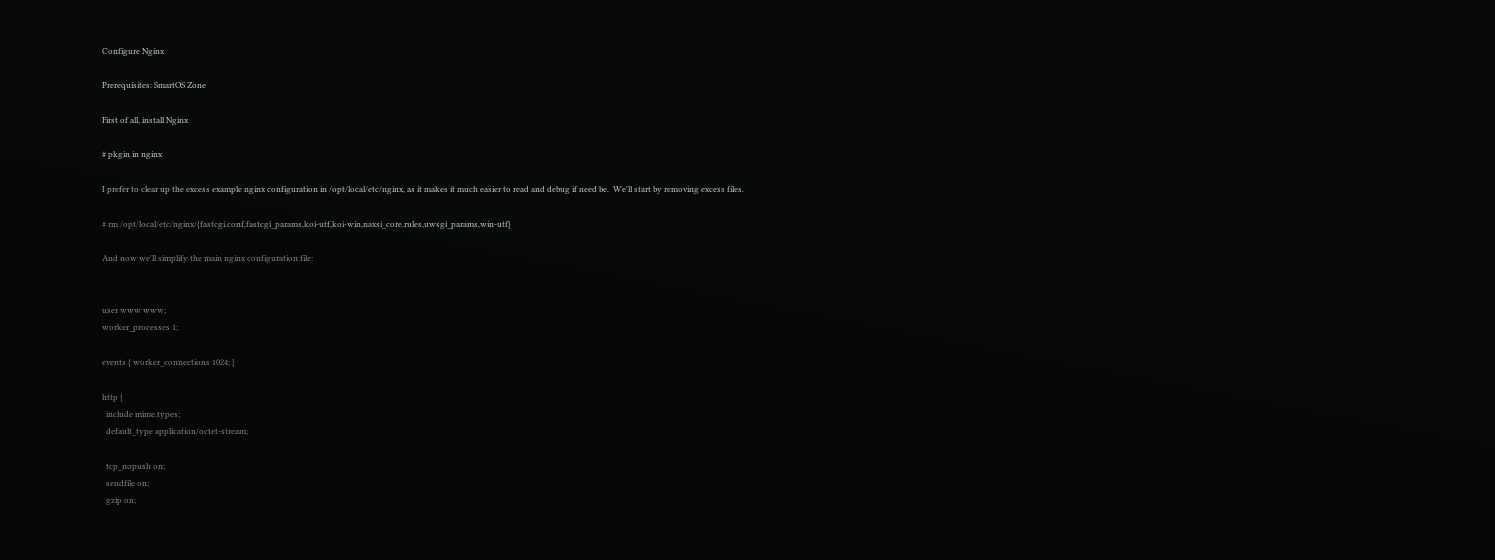Configure Nginx

Prerequisites: SmartOS Zone

First of all, install Nginx

# pkgin in nginx

I prefer to clear up the excess example nginx configuration in /opt/local/etc/nginx, as it makes it much easier to read and debug if need be.  We'll start by removing excess files.

# rm /opt/local/etc/nginx/{fastcgi.conf,fastcgi_params,koi-utf,koi-win,naxsi_core.rules,uwsgi_params,win-utf}

And now we'll simplify the main nginx configuration file:


user www www;
worker_processes 1;

events { worker_connections 1024; }

http {
  include mime.types;
  default_type application/octet-stream;

  tcp_nopush on;
  sendfile on;
  gzip on;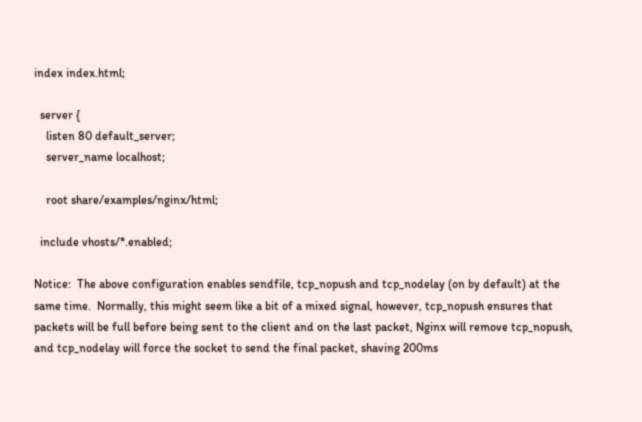index index.html;

  server {
    listen 80 default_server;
    server_name localhost;

    root share/examples/nginx/html;

  include vhosts/*.enabled;

Notice:  The above configuration enables sendfile, tcp_nopush and tcp_nodelay (on by default) at the same time.  Normally, this might seem like a bit of a mixed signal, however, tcp_nopush ensures that packets will be full before being sent to the client and on the last packet, Nginx will remove tcp_nopush, and tcp_nodelay will force the socket to send the final packet, shaving 200ms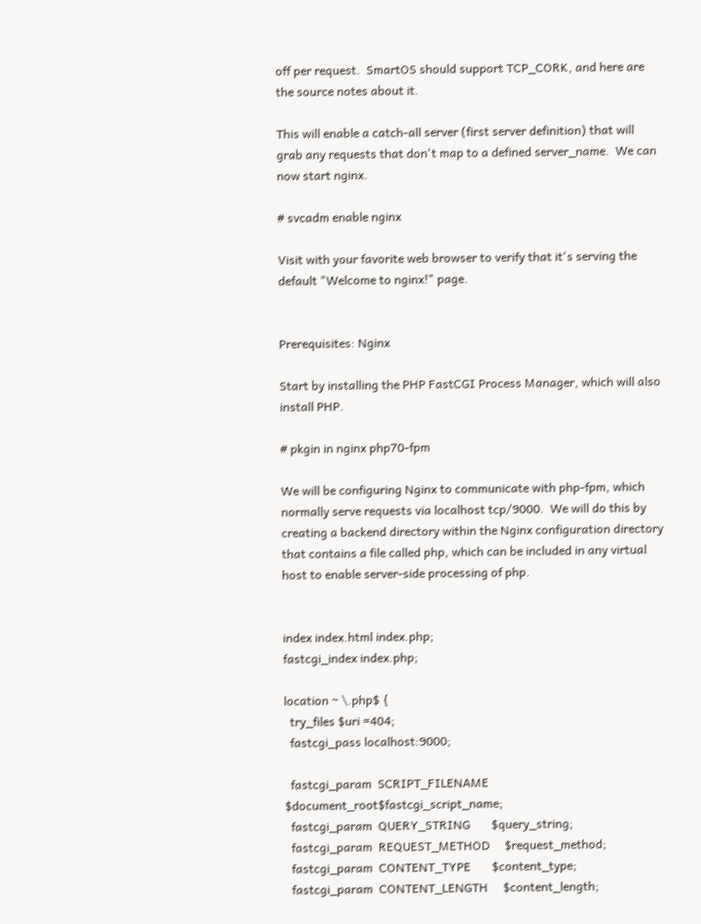off per request.  SmartOS should support TCP_CORK, and here are the source notes about it.

This will enable a catch-all server (first server definition) that will grab any requests that don't map to a defined server_name.  We can now start nginx.

# svcadm enable nginx

Visit with your favorite web browser to verify that it's serving the default "Welcome to nginx!" page.


Prerequisites: Nginx

Start by installing the PHP FastCGI Process Manager, which will also install PHP.

# pkgin in nginx php70-fpm

We will be configuring Nginx to communicate with php-fpm, which normally serve requests via localhost tcp/9000.  We will do this by creating a backend directory within the Nginx configuration directory that contains a file called php, which can be included in any virtual host to enable server-side processing of php.


index index.html index.php;
fastcgi_index index.php;

location ~ \.php$ {
  try_files $uri =404;
  fastcgi_pass localhost:9000;

  fastcgi_param  SCRIPT_FILENAME    $document_root$fastcgi_script_name;
  fastcgi_param  QUERY_STRING       $query_string;
  fastcgi_param  REQUEST_METHOD     $request_method;
  fastcgi_param  CONTENT_TYPE       $content_type;
  fastcgi_param  CONTENT_LENGTH     $content_length;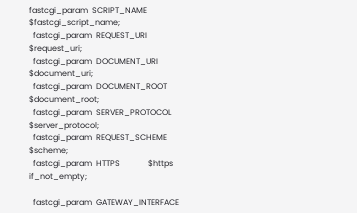fastcgi_param  SCRIPT_NAME        $fastcgi_script_name;
  fastcgi_param  REQUEST_URI        $request_uri;
  fastcgi_param  DOCUMENT_URI       $document_uri;
  fastcgi_param  DOCUMENT_ROOT      $document_root;
  fastcgi_param  SERVER_PROTOCOL    $server_protocol;
  fastcgi_param  REQUEST_SCHEME     $scheme;
  fastcgi_param  HTTPS              $https if_not_empty;

  fastcgi_param  GATEWAY_INTERFACE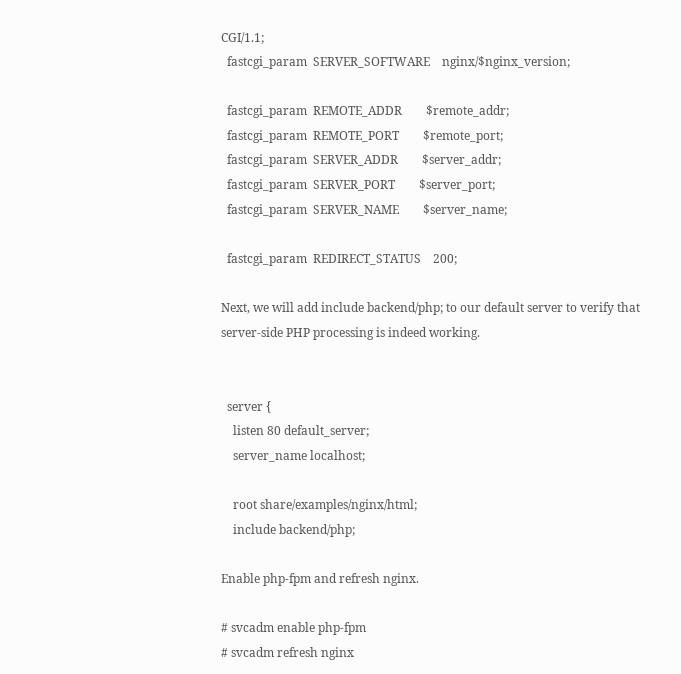CGI/1.1;
  fastcgi_param  SERVER_SOFTWARE    nginx/$nginx_version;

  fastcgi_param  REMOTE_ADDR        $remote_addr;
  fastcgi_param  REMOTE_PORT        $remote_port;
  fastcgi_param  SERVER_ADDR        $server_addr;
  fastcgi_param  SERVER_PORT        $server_port;
  fastcgi_param  SERVER_NAME        $server_name;

  fastcgi_param  REDIRECT_STATUS    200;

Next, we will add include backend/php; to our default server to verify that server-side PHP processing is indeed working.


  server {
    listen 80 default_server;
    server_name localhost;

    root share/examples/nginx/html;
    include backend/php;

Enable php-fpm and refresh nginx.

# svcadm enable php-fpm
# svcadm refresh nginx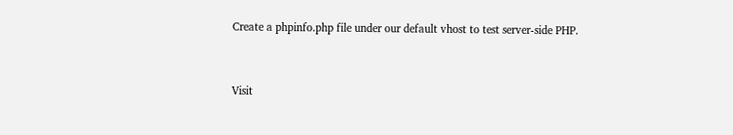Create a phpinfo.php file under our default vhost to test server-side PHP.



Visit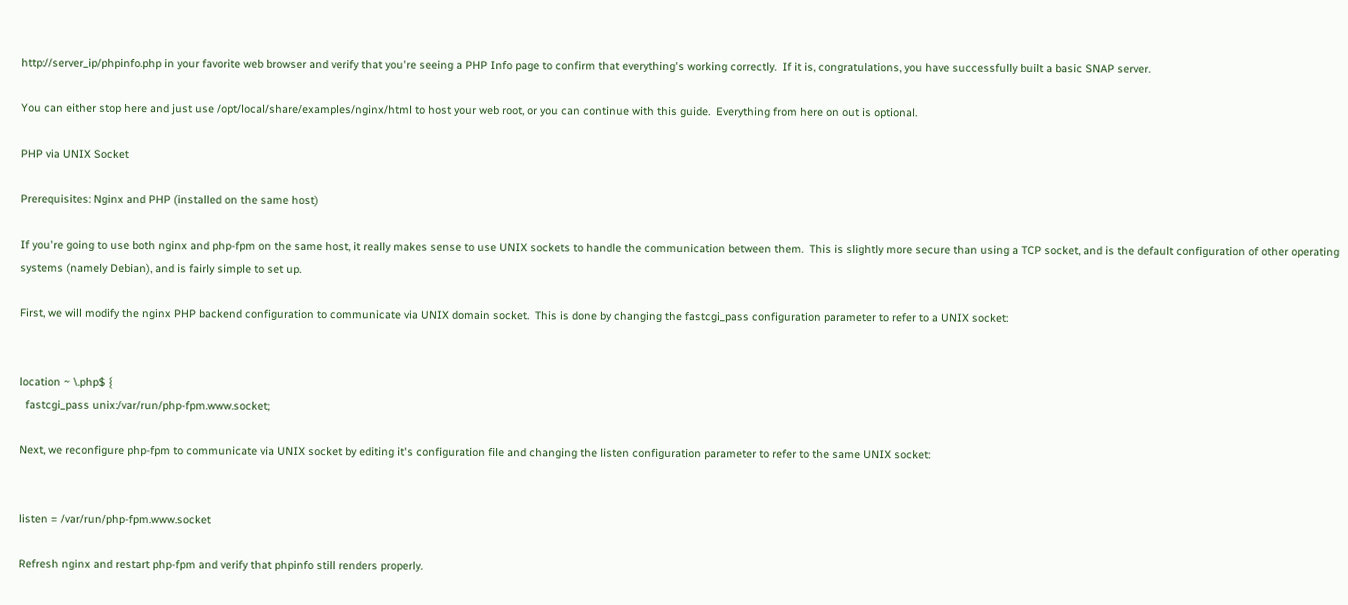http://server_ip/phpinfo.php in your favorite web browser and verify that you're seeing a PHP Info page to confirm that everything's working correctly.  If it is, congratulations, you have successfully built a basic SNAP server.

You can either stop here and just use /opt/local/share/examples/nginx/html to host your web root, or you can continue with this guide.  Everything from here on out is optional.

PHP via UNIX Socket

Prerequisites: Nginx and PHP (installed on the same host)

If you're going to use both nginx and php-fpm on the same host, it really makes sense to use UNIX sockets to handle the communication between them.  This is slightly more secure than using a TCP socket, and is the default configuration of other operating systems (namely Debian), and is fairly simple to set up.

First, we will modify the nginx PHP backend configuration to communicate via UNIX domain socket.  This is done by changing the fastcgi_pass configuration parameter to refer to a UNIX socket:


location ~ \.php$ {
  fastcgi_pass unix:/var/run/php-fpm.www.socket;

Next, we reconfigure php-fpm to communicate via UNIX socket by editing it's configuration file and changing the listen configuration parameter to refer to the same UNIX socket:


listen = /var/run/php-fpm.www.socket

Refresh nginx and restart php-fpm and verify that phpinfo still renders properly.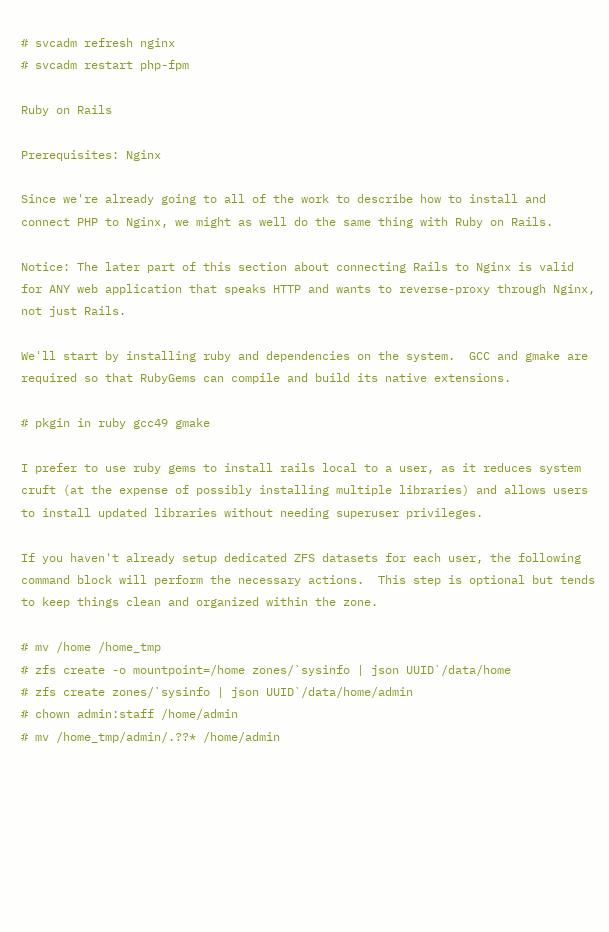# svcadm refresh nginx
# svcadm restart php-fpm

Ruby on Rails

Prerequisites: Nginx

Since we're already going to all of the work to describe how to install and connect PHP to Nginx, we might as well do the same thing with Ruby on Rails.

Notice: The later part of this section about connecting Rails to Nginx is valid for ANY web application that speaks HTTP and wants to reverse-proxy through Nginx, not just Rails.

We'll start by installing ruby and dependencies on the system.  GCC and gmake are required so that RubyGems can compile and build its native extensions.

# pkgin in ruby gcc49 gmake

I prefer to use ruby gems to install rails local to a user, as it reduces system cruft (at the expense of possibly installing multiple libraries) and allows users to install updated libraries without needing superuser privileges.

If you haven't already setup dedicated ZFS datasets for each user, the following command block will perform the necessary actions.  This step is optional but tends to keep things clean and organized within the zone.

# mv /home /home_tmp
# zfs create -o mountpoint=/home zones/`sysinfo | json UUID`/data/home
# zfs create zones/`sysinfo | json UUID`/data/home/admin
# chown admin:staff /home/admin
# mv /home_tmp/admin/.??* /home/admin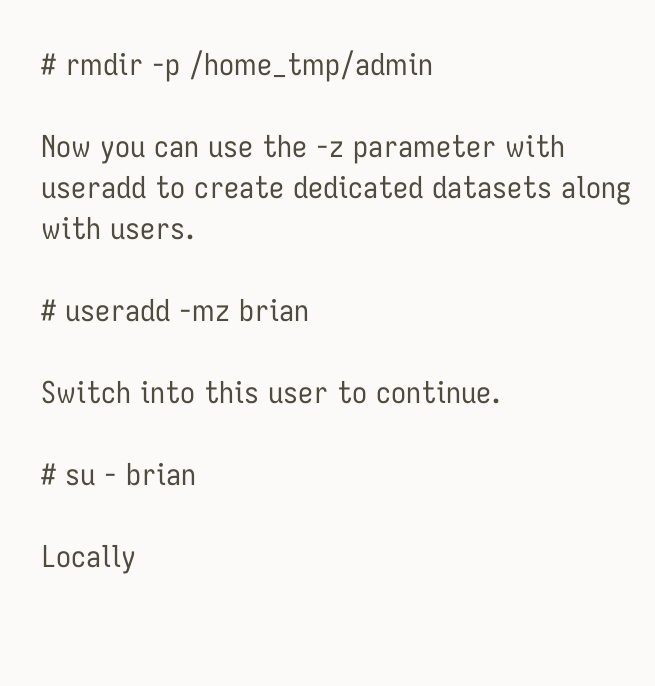# rmdir -p /home_tmp/admin

Now you can use the -z parameter with useradd to create dedicated datasets along with users.

# useradd -mz brian

Switch into this user to continue.

# su - brian

Locally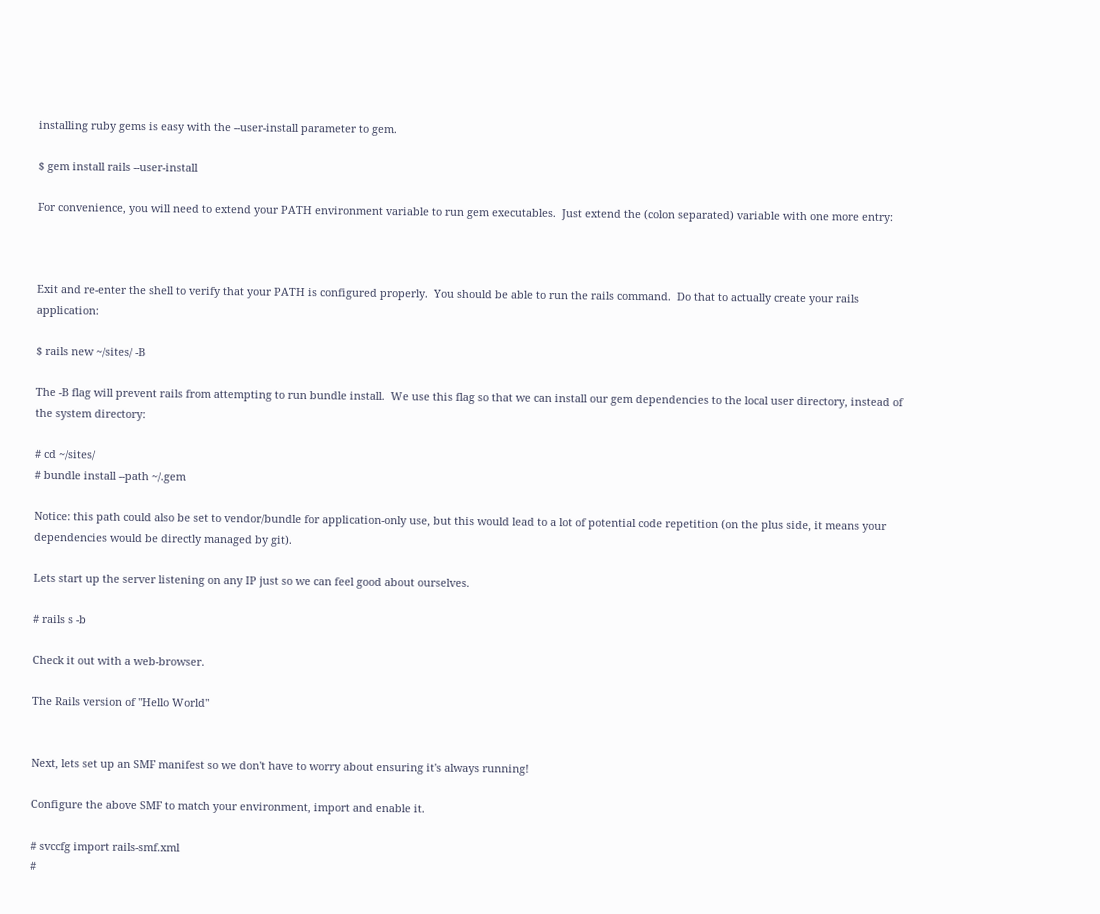installing ruby gems is easy with the --user-install parameter to gem.

$ gem install rails --user-install

For convenience, you will need to extend your PATH environment variable to run gem executables.  Just extend the (colon separated) variable with one more entry:



Exit and re-enter the shell to verify that your PATH is configured properly.  You should be able to run the rails command.  Do that to actually create your rails application:

$ rails new ~/sites/ -B

The -B flag will prevent rails from attempting to run bundle install.  We use this flag so that we can install our gem dependencies to the local user directory, instead of the system directory:

# cd ~/sites/
# bundle install --path ~/.gem

Notice: this path could also be set to vendor/bundle for application-only use, but this would lead to a lot of potential code repetition (on the plus side, it means your dependencies would be directly managed by git).

Lets start up the server listening on any IP just so we can feel good about ourselves.

# rails s -b

Check it out with a web-browser.

The Rails version of "Hello World"


Next, lets set up an SMF manifest so we don't have to worry about ensuring it's always running!

Configure the above SMF to match your environment, import and enable it.

# svccfg import rails-smf.xml
#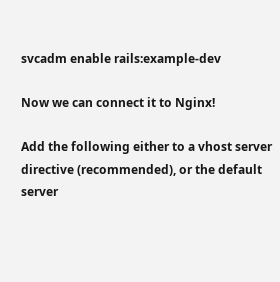svcadm enable rails:example-dev

Now we can connect it to Nginx!

Add the following either to a vhost server directive (recommended), or the default server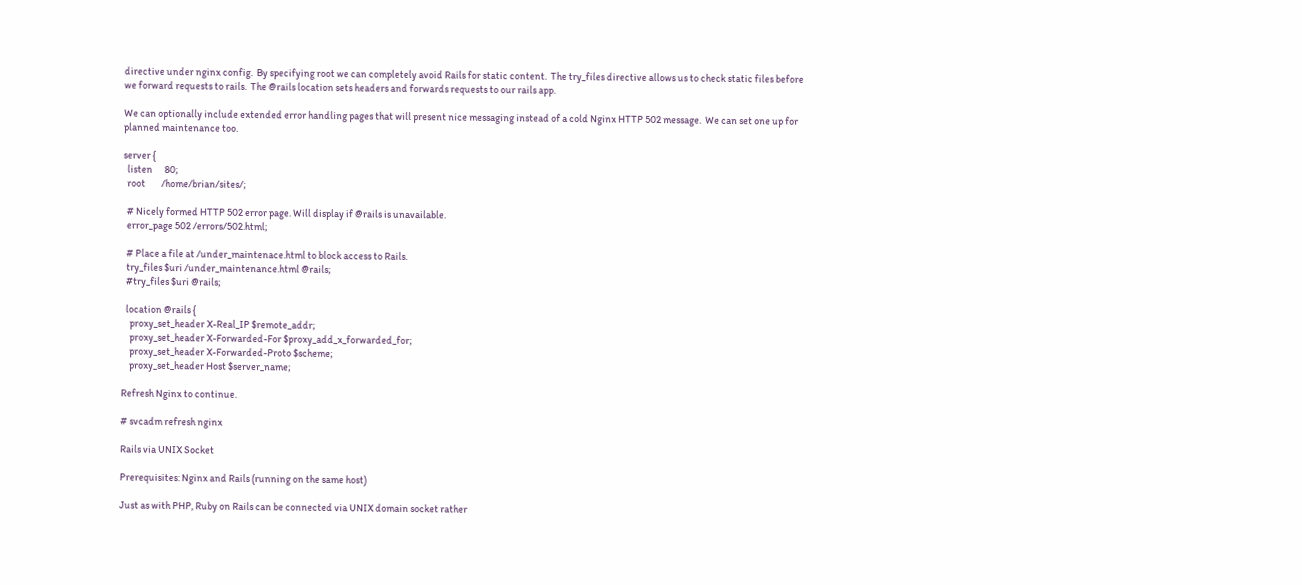directive under nginx config.  By specifying root we can completely avoid Rails for static content.  The try_files directive allows us to check static files before we forward requests to rails.  The @rails location sets headers and forwards requests to our rails app.

We can optionally include extended error handling pages that will present nice messaging instead of a cold Nginx HTTP 502 message.  We can set one up for planned maintenance too.

server {
  listen      80;
  root        /home/brian/sites/;

  # Nicely formed HTTP 502 error page. Will display if @rails is unavailable.
  error_page 502 /errors/502.html;

  # Place a file at /under_maintenace.html to block access to Rails.
  try_files $uri /under_maintenance.html @rails;
  #try_files $uri @rails;

  location @rails {
    proxy_set_header X-Real_IP $remote_addr;
    proxy_set_header X-Forwarded-For $proxy_add_x_forwarded_for;
    proxy_set_header X-Forwarded-Proto $scheme;
    proxy_set_header Host $server_name;

Refresh Nginx to continue.

# svcadm refresh nginx

Rails via UNIX Socket

Prerequisites: Nginx and Rails (running on the same host)

Just as with PHP, Ruby on Rails can be connected via UNIX domain socket rather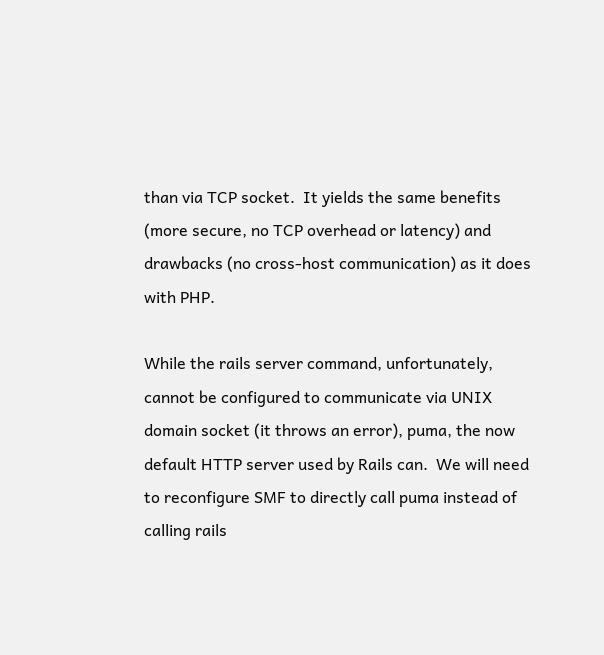than via TCP socket.  It yields the same benefits (more secure, no TCP overhead or latency) and drawbacks (no cross-host communication) as it does with PHP.

While the rails server command, unfortunately, cannot be configured to communicate via UNIX domain socket (it throws an error), puma, the now default HTTP server used by Rails can.  We will need to reconfigure SMF to directly call puma instead of calling rails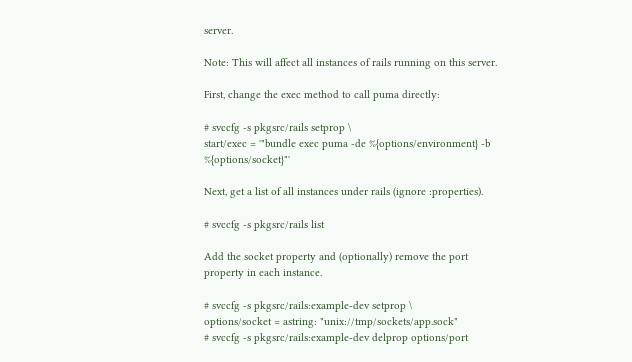server.

Note: This will affect all instances of rails running on this server.

First, change the exec method to call puma directly:

# svccfg -s pkgsrc/rails setprop \
start/exec = '"bundle exec puma -de %{options/environment} -b %{options/socket}"'

Next, get a list of all instances under rails (ignore :properties).

# svccfg -s pkgsrc/rails list

Add the socket property and (optionally) remove the port property in each instance.

# svccfg -s pkgsrc/rails:example-dev setprop \
options/socket = astring: "unix://tmp/sockets/app.sock"
# svccfg -s pkgsrc/rails:example-dev delprop options/port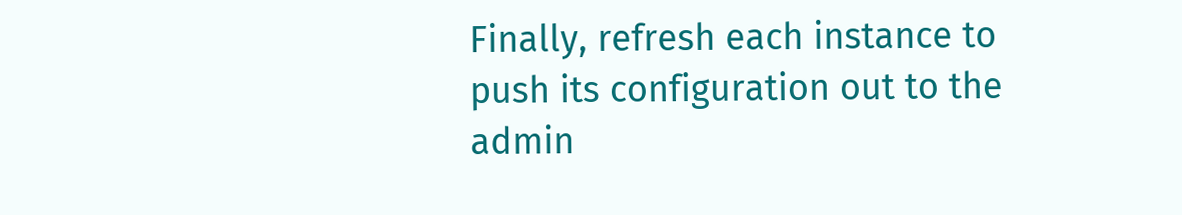Finally, refresh each instance to push its configuration out to the admin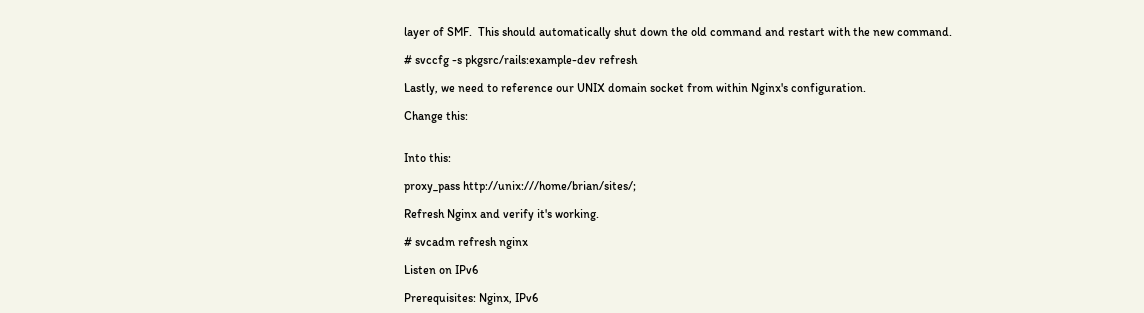layer of SMF.  This should automatically shut down the old command and restart with the new command.

# svccfg -s pkgsrc/rails:example-dev refresh

Lastly, we need to reference our UNIX domain socket from within Nginx's configuration.

Change this:


Into this:

proxy_pass http://unix:///home/brian/sites/;

Refresh Nginx and verify it's working.

# svcadm refresh nginx

Listen on IPv6

Prerequisites: Nginx, IPv6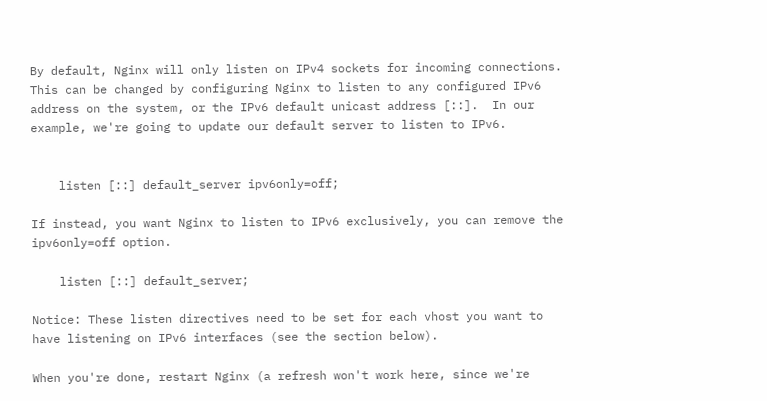By default, Nginx will only listen on IPv4 sockets for incoming connections.  This can be changed by configuring Nginx to listen to any configured IPv6 address on the system, or the IPv6 default unicast address [::].  In our example, we're going to update our default server to listen to IPv6.


    listen [::] default_server ipv6only=off;

If instead, you want Nginx to listen to IPv6 exclusively, you can remove the ipv6only=off option.

    listen [::] default_server;

Notice: These listen directives need to be set for each vhost you want to have listening on IPv6 interfaces (see the section below).

When you're done, restart Nginx (a refresh won't work here, since we're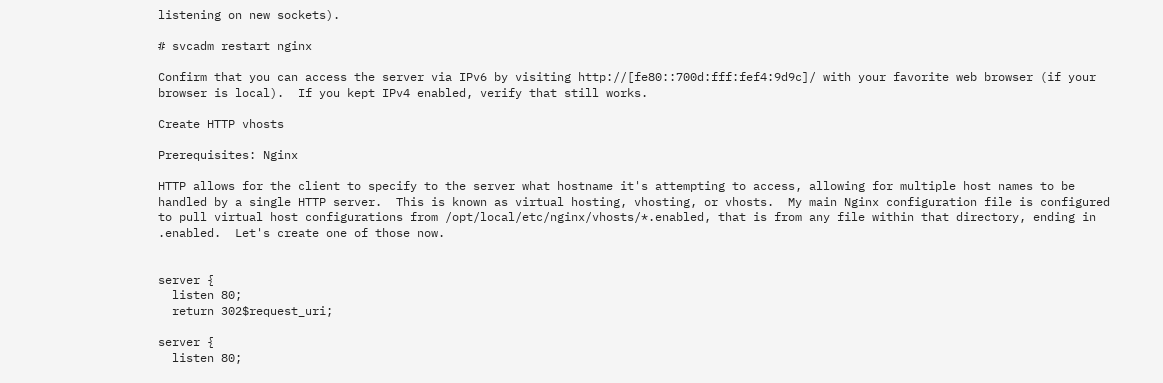listening on new sockets).

# svcadm restart nginx

Confirm that you can access the server via IPv6 by visiting http://[fe80::700d:fff:fef4:9d9c]/ with your favorite web browser (if your browser is local).  If you kept IPv4 enabled, verify that still works.

Create HTTP vhosts

Prerequisites: Nginx

HTTP allows for the client to specify to the server what hostname it's attempting to access, allowing for multiple host names to be handled by a single HTTP server.  This is known as virtual hosting, vhosting, or vhosts.  My main Nginx configuration file is configured to pull virtual host configurations from /opt/local/etc/nginx/vhosts/*.enabled, that is from any file within that directory, ending in .enabled.  Let's create one of those now.


server {
  listen 80;
  return 302$request_uri;

server {
  listen 80;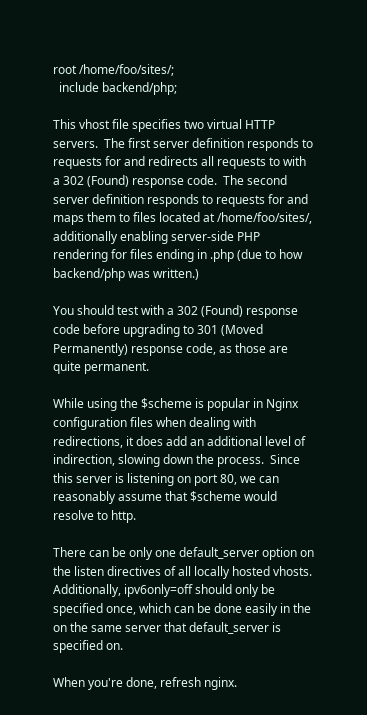root /home/foo/sites/;
  include backend/php;

This vhost file specifies two virtual HTTP servers.  The first server definition responds to requests for and redirects all requests to with a 302 (Found) response code.  The second server definition responds to requests for and maps them to files located at /home/foo/sites/, additionally enabling server-side PHP rendering for files ending in .php (due to how backend/php was written.)

You should test with a 302 (Found) response code before upgrading to 301 (Moved Permanently) response code, as those are quite permanent.

While using the $scheme is popular in Nginx configuration files when dealing with redirections, it does add an additional level of indirection, slowing down the process.  Since this server is listening on port 80, we can reasonably assume that $scheme would resolve to http.

There can be only one default_server option on the listen directives of all locally hosted vhosts.  Additionally, ipv6only=off should only be specified once, which can be done easily in the on the same server that default_server is specified on.

When you're done, refresh nginx.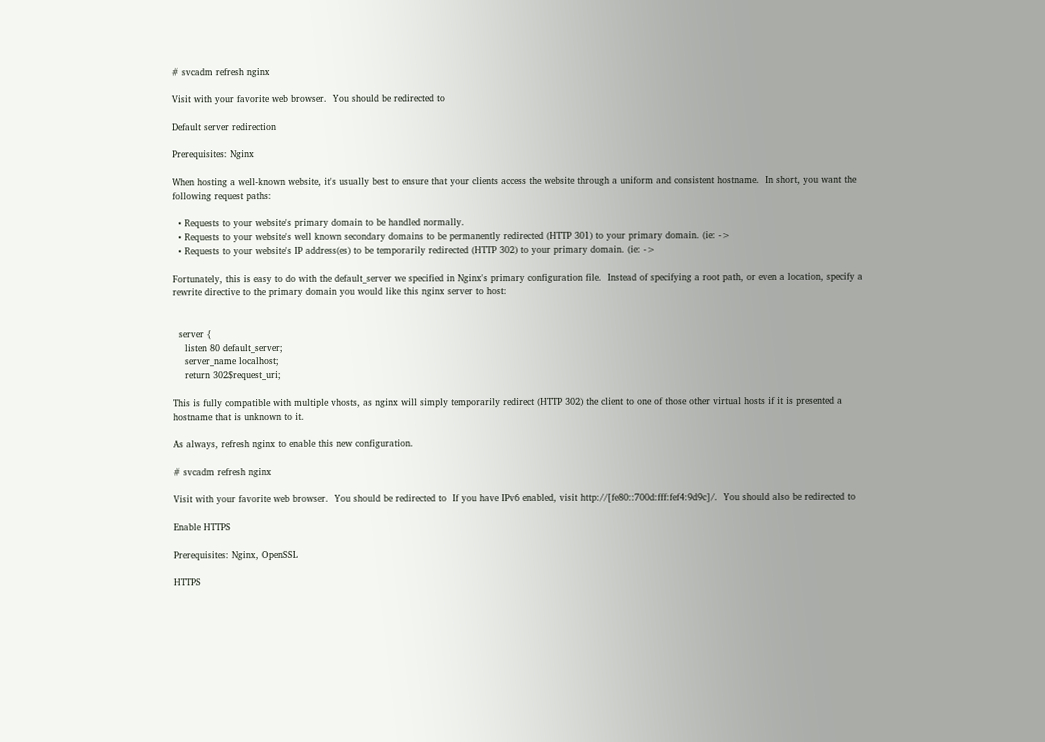# svcadm refresh nginx

Visit with your favorite web browser.  You should be redirected to

Default server redirection

Prerequisites: Nginx

When hosting a well-known website, it's usually best to ensure that your clients access the website through a uniform and consistent hostname.  In short, you want the following request paths:

  • Requests to your website's primary domain to be handled normally.
  • Requests to your website's well known secondary domains to be permanently redirected (HTTP 301) to your primary domain. (ie: ->
  • Requests to your website's IP address(es) to be temporarily redirected (HTTP 302) to your primary domain. (ie: ->

Fortunately, this is easy to do with the default_server we specified in Nginx's primary configuration file.  Instead of specifying a root path, or even a location, specify a rewrite directive to the primary domain you would like this nginx server to host:


  server {
    listen 80 default_server;
    server_name localhost;
    return 302$request_uri;

This is fully compatible with multiple vhosts, as nginx will simply temporarily redirect (HTTP 302) the client to one of those other virtual hosts if it is presented a hostname that is unknown to it.

As always, refresh nginx to enable this new configuration.

# svcadm refresh nginx

Visit with your favorite web browser.  You should be redirected to  If you have IPv6 enabled, visit http://[fe80::700d:fff:fef4:9d9c]/.  You should also be redirected to

Enable HTTPS

Prerequisites: Nginx, OpenSSL

HTTPS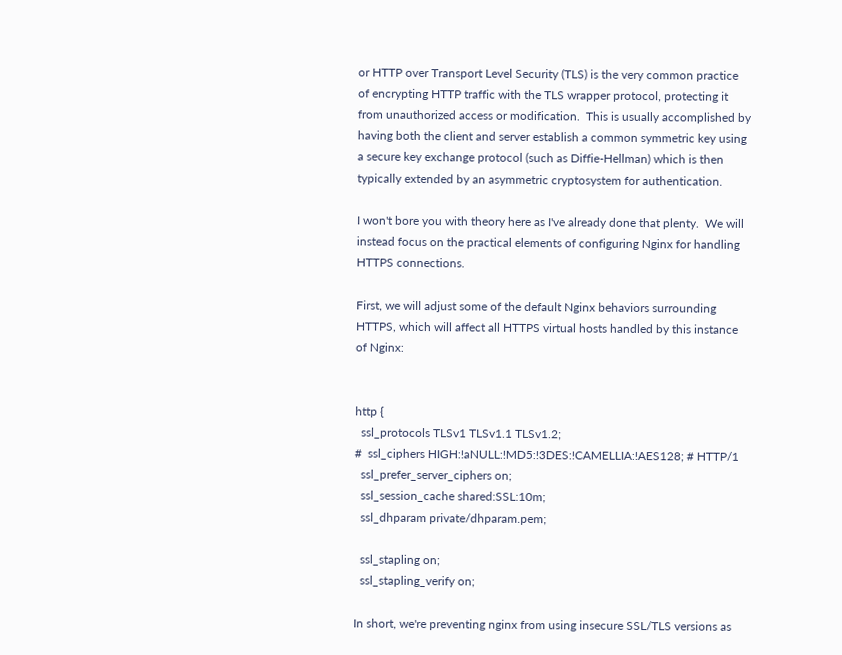or HTTP over Transport Level Security (TLS) is the very common practice of encrypting HTTP traffic with the TLS wrapper protocol, protecting it from unauthorized access or modification.  This is usually accomplished by having both the client and server establish a common symmetric key using a secure key exchange protocol (such as Diffie-Hellman) which is then typically extended by an asymmetric cryptosystem for authentication.

I won't bore you with theory here as I've already done that plenty.  We will instead focus on the practical elements of configuring Nginx for handling HTTPS connections.

First, we will adjust some of the default Nginx behaviors surrounding HTTPS, which will affect all HTTPS virtual hosts handled by this instance of Nginx:


http {
  ssl_protocols TLSv1 TLSv1.1 TLSv1.2;
#  ssl_ciphers HIGH:!aNULL:!MD5:!3DES:!CAMELLIA:!AES128; # HTTP/1
  ssl_prefer_server_ciphers on;
  ssl_session_cache shared:SSL:10m;
  ssl_dhparam private/dhparam.pem;

  ssl_stapling on;
  ssl_stapling_verify on;

In short, we're preventing nginx from using insecure SSL/TLS versions as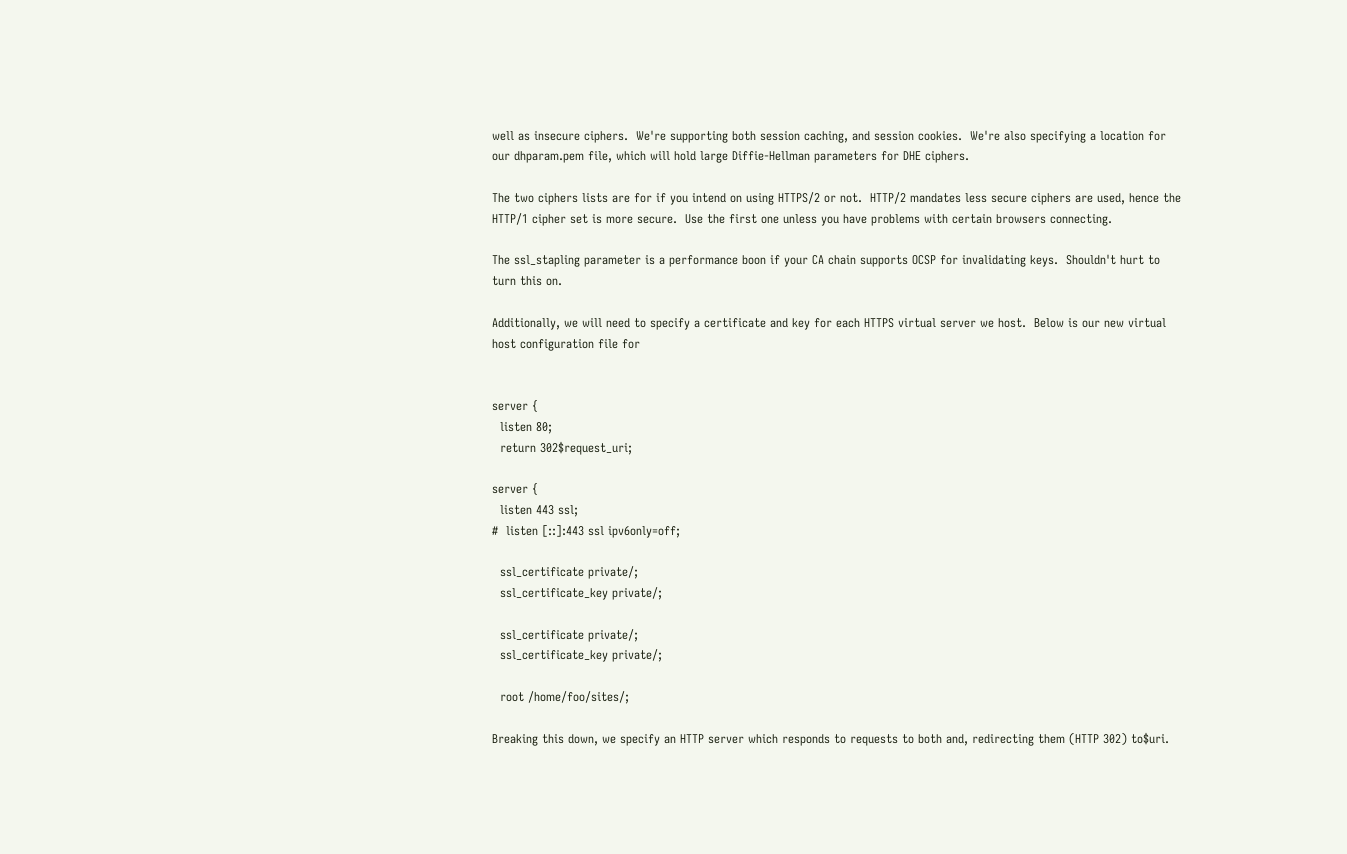well as insecure ciphers.  We're supporting both session caching, and session cookies.  We're also specifying a location for our dhparam.pem file, which will hold large Diffie-Hellman parameters for DHE ciphers.

The two ciphers lists are for if you intend on using HTTPS/2 or not.  HTTP/2 mandates less secure ciphers are used, hence the HTTP/1 cipher set is more secure.  Use the first one unless you have problems with certain browsers connecting.

The ssl_stapling parameter is a performance boon if your CA chain supports OCSP for invalidating keys.  Shouldn't hurt to turn this on.

Additionally, we will need to specify a certificate and key for each HTTPS virtual server we host.  Below is our new virtual host configuration file for


server {
  listen 80;
  return 302$request_uri;

server {
  listen 443 ssl;
#  listen [::]:443 ssl ipv6only=off;

  ssl_certificate private/;
  ssl_certificate_key private/;

  ssl_certificate private/;
  ssl_certificate_key private/;

  root /home/foo/sites/;

Breaking this down, we specify an HTTP server which responds to requests to both and, redirecting them (HTTP 302) to$uri.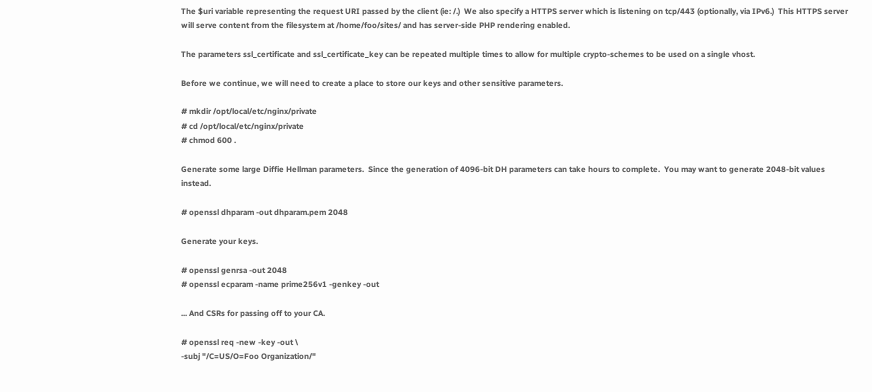The $uri variable representing the request URI passed by the client (ie: /.)  We also specify a HTTPS server which is listening on tcp/443 (optionally, via IPv6.)  This HTTPS server will serve content from the filesystem at /home/foo/sites/ and has server-side PHP rendering enabled.

The parameters ssl_certificate and ssl_certificate_key can be repeated multiple times to allow for multiple crypto-schemes to be used on a single vhost.

Before we continue, we will need to create a place to store our keys and other sensitive parameters.

# mkdir /opt/local/etc/nginx/private
# cd /opt/local/etc/nginx/private
# chmod 600 .

Generate some large Diffie Hellman parameters.  Since the generation of 4096-bit DH parameters can take hours to complete.  You may want to generate 2048-bit values instead.

# openssl dhparam -out dhparam.pem 2048

Generate your keys.

# openssl genrsa -out 2048
# openssl ecparam -name prime256v1 -genkey -out

... And CSRs for passing off to your CA.

# openssl req -new -key -out \
-subj "/C=US/O=Foo Organization/"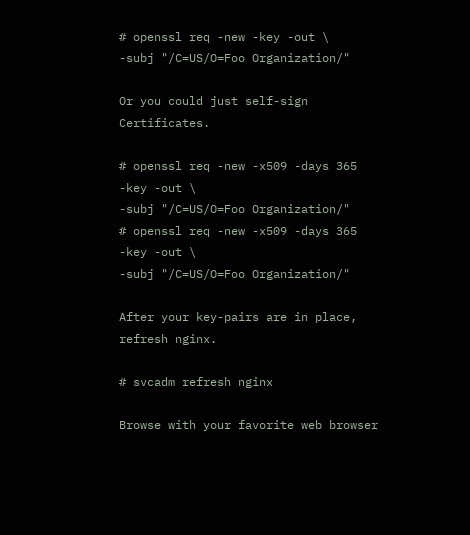# openssl req -new -key -out \
-subj "/C=US/O=Foo Organization/"

Or you could just self-sign Certificates.

# openssl req -new -x509 -days 365 -key -out \
-subj "/C=US/O=Foo Organization/"
# openssl req -new -x509 -days 365 -key -out \
-subj "/C=US/O=Foo Organization/"

After your key-pairs are in place, refresh nginx.

# svcadm refresh nginx

Browse with your favorite web browser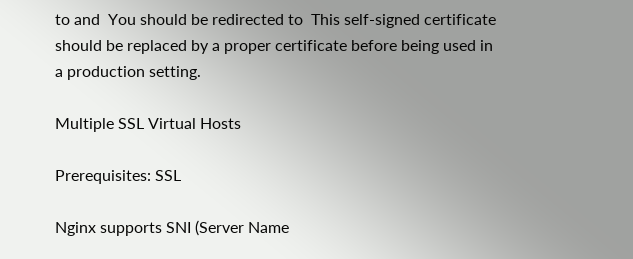to and  You should be redirected to  This self-signed certificate should be replaced by a proper certificate before being used in a production setting.

Multiple SSL Virtual Hosts

Prerequisites: SSL

Nginx supports SNI (Server Name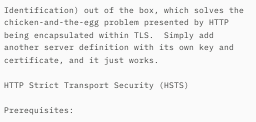Identification) out of the box, which solves the chicken-and-the-egg problem presented by HTTP being encapsulated within TLS.  Simply add another server definition with its own key and certificate, and it just works.

HTTP Strict Transport Security (HSTS)

Prerequisites: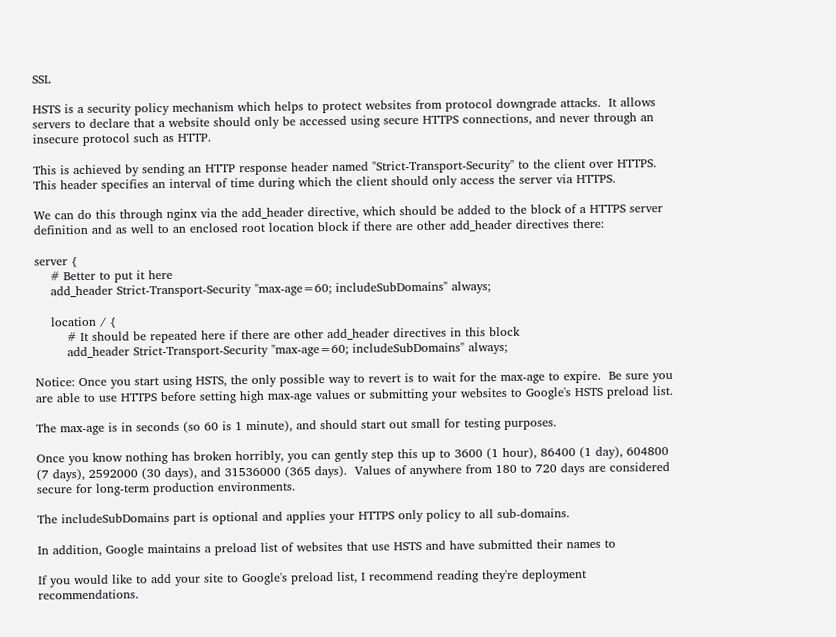SSL

HSTS is a security policy mechanism which helps to protect websites from protocol downgrade attacks.  It allows servers to declare that a website should only be accessed using secure HTTPS connections, and never through an insecure protocol such as HTTP.

This is achieved by sending an HTTP response header named "Strict-Transport-Security" to the client over HTTPS.  This header specifies an interval of time during which the client should only access the server via HTTPS.

We can do this through nginx via the add_header directive, which should be added to the block of a HTTPS server definition and as well to an enclosed root location block if there are other add_header directives there:

server {
    # Better to put it here
    add_header Strict-Transport-Security "max-age=60; includeSubDomains" always;

    location / {
        # It should be repeated here if there are other add_header directives in this block
        add_header Strict-Transport-Security "max-age=60; includeSubDomains" always;

Notice: Once you start using HSTS, the only possible way to revert is to wait for the max-age to expire.  Be sure you are able to use HTTPS before setting high max-age values or submitting your websites to Google's HSTS preload list.

The max-age is in seconds (so 60 is 1 minute), and should start out small for testing purposes.

Once you know nothing has broken horribly, you can gently step this up to 3600 (1 hour), 86400 (1 day), 604800 (7 days), 2592000 (30 days), and 31536000 (365 days).  Values of anywhere from 180 to 720 days are considered secure for long-term production environments.

The includeSubDomains part is optional and applies your HTTPS only policy to all sub-domains.

In addition, Google maintains a preload list of websites that use HSTS and have submitted their names to

If you would like to add your site to Google's preload list, I recommend reading they're deployment recommendations.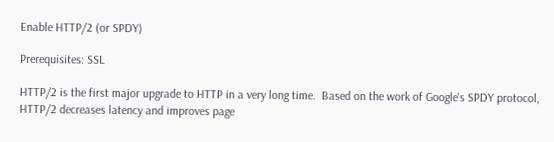Enable HTTP/2 (or SPDY)

Prerequisites: SSL

HTTP/2 is the first major upgrade to HTTP in a very long time.  Based on the work of Google's SPDY protocol, HTTP/2 decreases latency and improves page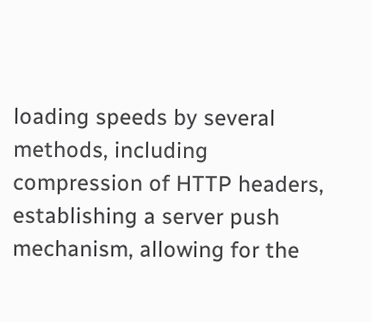loading speeds by several methods, including compression of HTTP headers, establishing a server push mechanism, allowing for the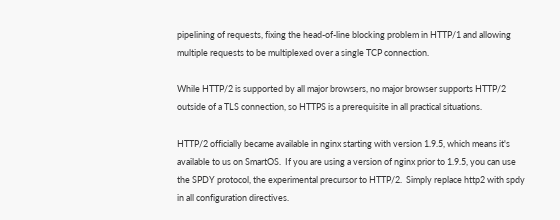pipelining of requests, fixing the head-of-line blocking problem in HTTP/1 and allowing multiple requests to be multiplexed over a single TCP connection.

While HTTP/2 is supported by all major browsers, no major browser supports HTTP/2 outside of a TLS connection, so HTTPS is a prerequisite in all practical situations.

HTTP/2 officially became available in nginx starting with version 1.9.5, which means it's available to us on SmartOS.  If you are using a version of nginx prior to 1.9.5, you can use the SPDY protocol, the experimental precursor to HTTP/2.  Simply replace http2 with spdy in all configuration directives.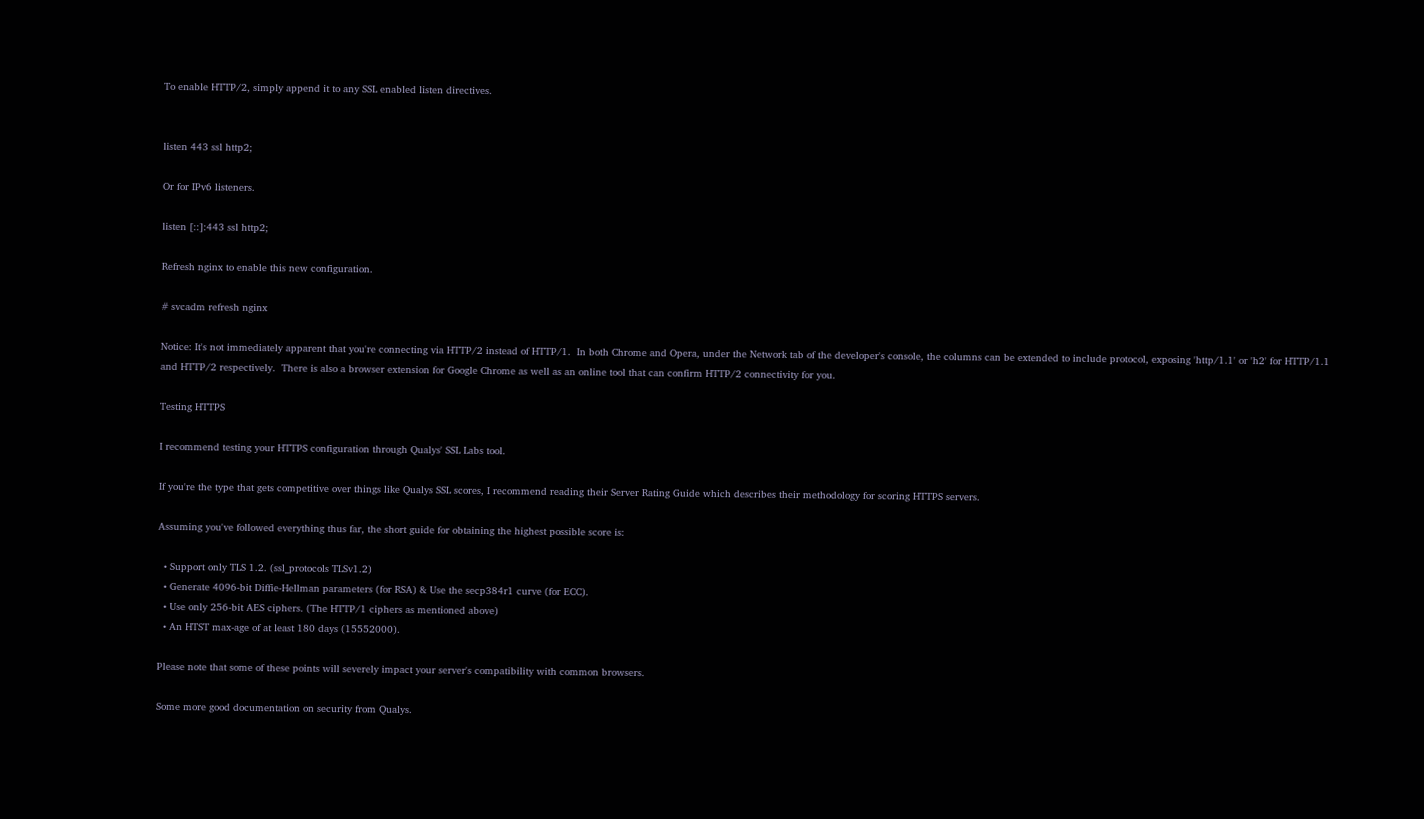To enable HTTP/2, simply append it to any SSL enabled listen directives.


listen 443 ssl http2;

Or for IPv6 listeners.

listen [::]:443 ssl http2;

Refresh nginx to enable this new configuration.

# svcadm refresh nginx

Notice: It's not immediately apparent that you're connecting via HTTP/2 instead of HTTP/1.  In both Chrome and Opera, under the Network tab of the developer's console, the columns can be extended to include protocol, exposing 'http/1.1' or 'h2' for HTTP/1.1 and HTTP/2 respectively.  There is also a browser extension for Google Chrome as well as an online tool that can confirm HTTP/2 connectivity for you.

Testing HTTPS

I recommend testing your HTTPS configuration through Qualys' SSL Labs tool.

If you're the type that gets competitive over things like Qualys SSL scores, I recommend reading their Server Rating Guide which describes their methodology for scoring HTTPS servers.

Assuming you've followed everything thus far, the short guide for obtaining the highest possible score is:

  • Support only TLS 1.2. (ssl_protocols TLSv1.2)
  • Generate 4096-bit Diffie-Hellman parameters (for RSA) & Use the secp384r1 curve (for ECC).
  • Use only 256-bit AES ciphers. (The HTTP/1 ciphers as mentioned above)
  • An HTST max-age of at least 180 days (15552000).

Please note that some of these points will severely impact your server's compatibility with common browsers.

Some more good documentation on security from Qualys.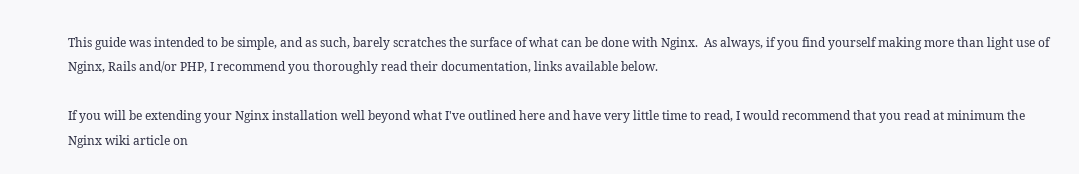This guide was intended to be simple, and as such, barely scratches the surface of what can be done with Nginx.  As always, if you find yourself making more than light use of Nginx, Rails and/or PHP, I recommend you thoroughly read their documentation, links available below.

If you will be extending your Nginx installation well beyond what I've outlined here and have very little time to read, I would recommend that you read at minimum the Nginx wiki article on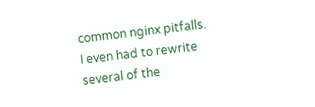common nginx pitfalls.  I even had to rewrite several of the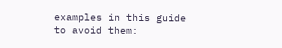examples in this guide to avoid them: